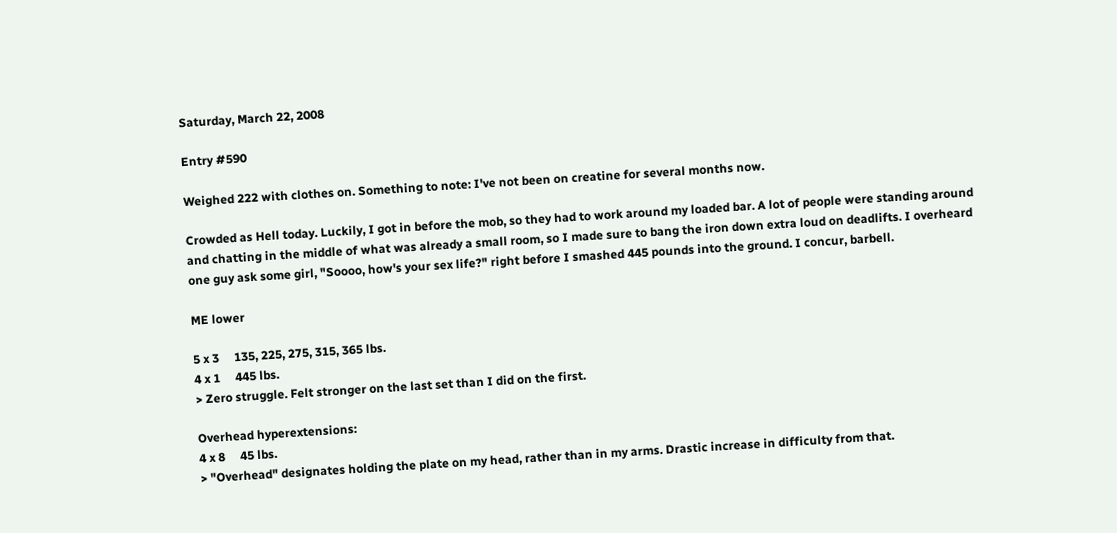Saturday, March 22, 2008

Entry #590

Weighed 222 with clothes on. Something to note: I've not been on creatine for several months now.

Crowded as Hell today. Luckily, I got in before the mob, so they had to work around my loaded bar. A lot of people were standing around and chatting in the middle of what was already a small room, so I made sure to bang the iron down extra loud on deadlifts. I overheard one guy ask some girl, "Soooo, how's your sex life?" right before I smashed 445 pounds into the ground. I concur, barbell.

ME lower

5 x 3     135, 225, 275, 315, 365 lbs.
4 x 1     445 lbs.
> Zero struggle. Felt stronger on the last set than I did on the first.

Overhead hyperextensions:
4 x 8     45 lbs.
> "Overhead" designates holding the plate on my head, rather than in my arms. Drastic increase in difficulty from that.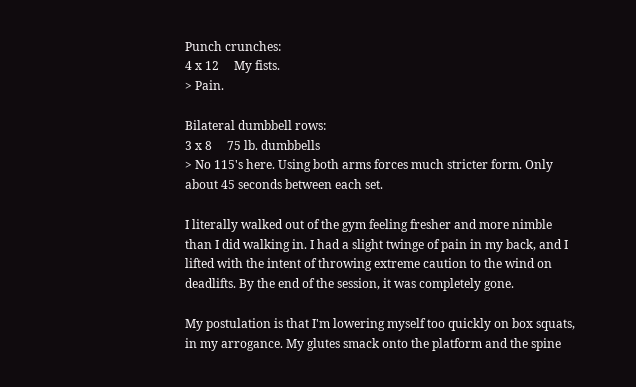Punch crunches:
4 x 12     My fists.
> Pain.

Bilateral dumbbell rows:
3 x 8     75 lb. dumbbells
> No 115's here. Using both arms forces much stricter form. Only about 45 seconds between each set.

I literally walked out of the gym feeling fresher and more nimble than I did walking in. I had a slight twinge of pain in my back, and I lifted with the intent of throwing extreme caution to the wind on deadlifts. By the end of the session, it was completely gone.

My postulation is that I'm lowering myself too quickly on box squats, in my arrogance. My glutes smack onto the platform and the spine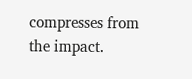compresses from the impact.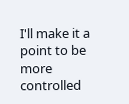I'll make it a point to be more controlled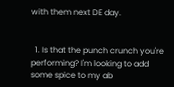with them next DE day.


  1. Is that the punch crunch you're performing? I'm looking to add some spice to my ab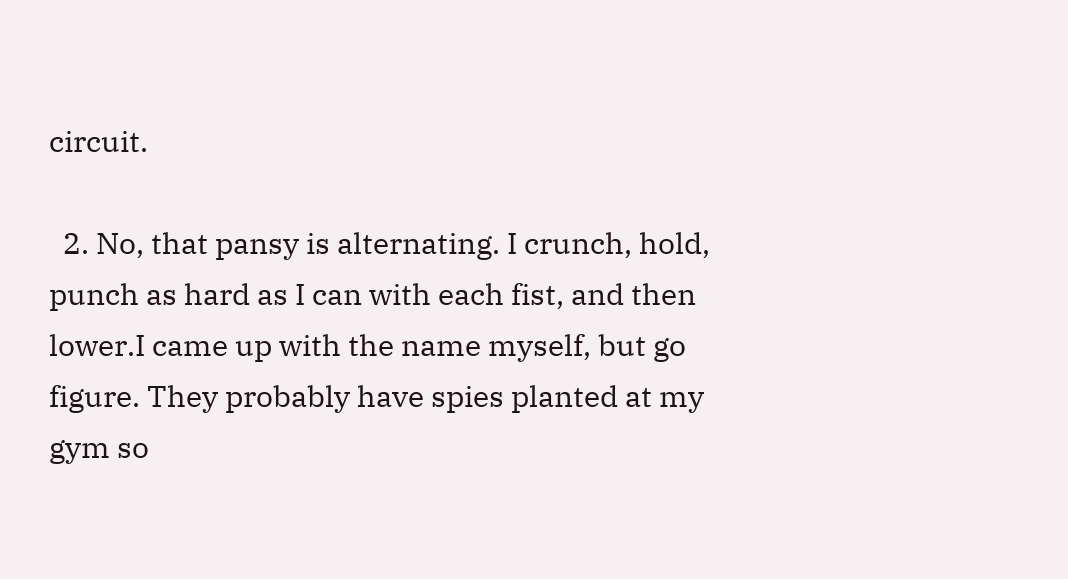circuit.

  2. No, that pansy is alternating. I crunch, hold, punch as hard as I can with each fist, and then lower.I came up with the name myself, but go figure. They probably have spies planted at my gym so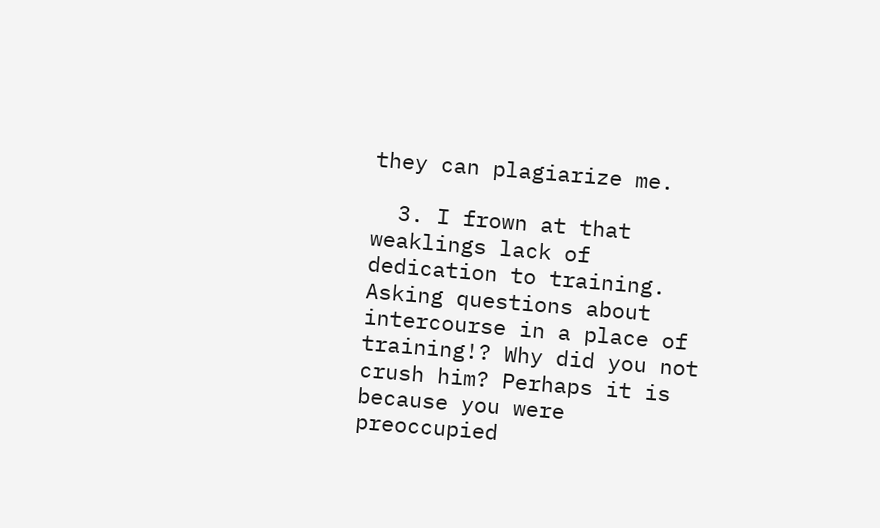they can plagiarize me.

  3. I frown at that weaklings lack of dedication to training. Asking questions about intercourse in a place of training!? Why did you not crush him? Perhaps it is because you were preoccupied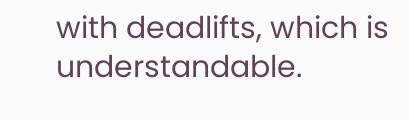with deadlifts, which is understandable.